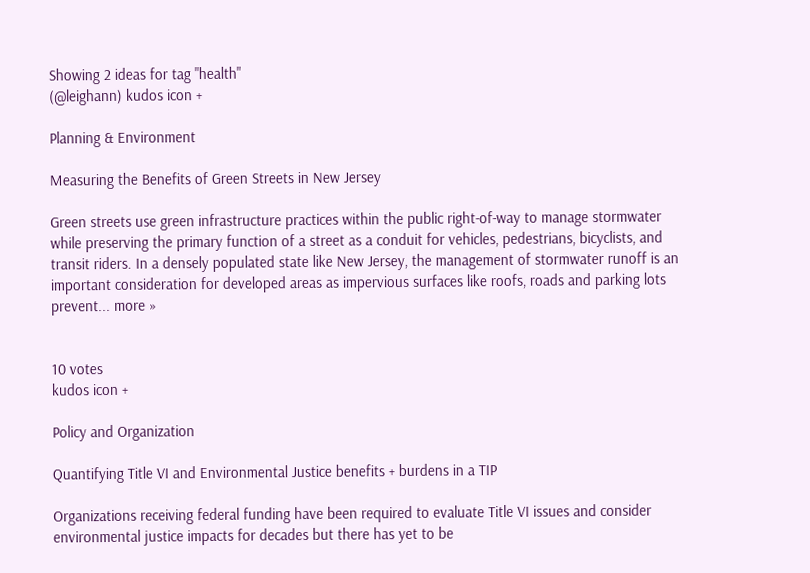Showing 2 ideas for tag "health"
(@leighann) kudos icon +

Planning & Environment

Measuring the Benefits of Green Streets in New Jersey

Green streets use green infrastructure practices within the public right-of-way to manage stormwater while preserving the primary function of a street as a conduit for vehicles, pedestrians, bicyclists, and transit riders. In a densely populated state like New Jersey, the management of stormwater runoff is an important consideration for developed areas as impervious surfaces like roofs, roads and parking lots prevent... more »


10 votes
kudos icon +

Policy and Organization

Quantifying Title VI and Environmental Justice benefits + burdens in a TIP

Organizations receiving federal funding have been required to evaluate Title VI issues and consider environmental justice impacts for decades but there has yet to be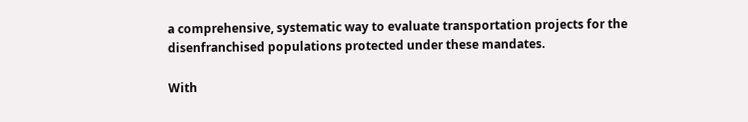a comprehensive, systematic way to evaluate transportation projects for the disenfranchised populations protected under these mandates.

With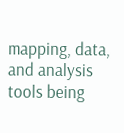mapping, data, and analysis tools being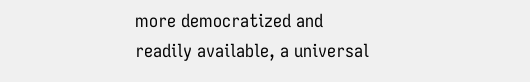more democratized and readily available, a universal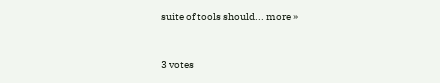suite of tools should... more »


3 votes